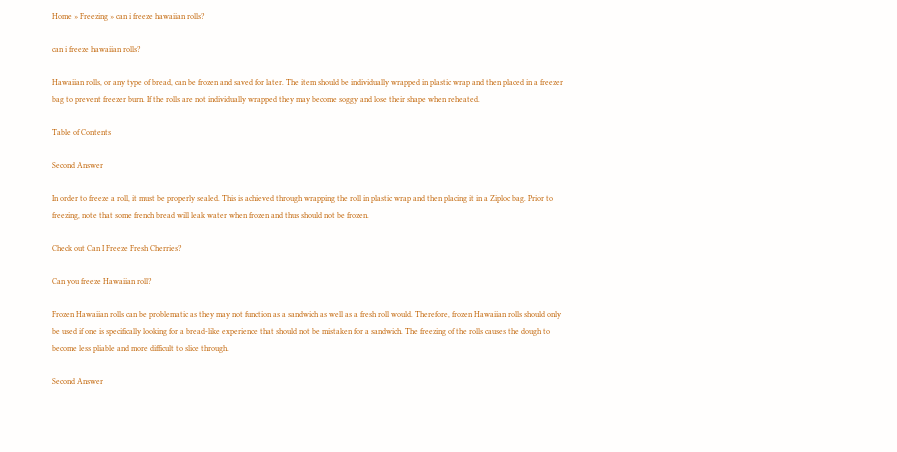Home » Freezing » can i freeze hawaiian rolls?

can i freeze hawaiian rolls?

Hawaiian rolls, or any type of bread, can be frozen and saved for later. The item should be individually wrapped in plastic wrap and then placed in a freezer bag to prevent freezer burn. If the rolls are not individually wrapped they may become soggy and lose their shape when reheated.

Table of Contents

Second Answer

In order to freeze a roll, it must be properly sealed. This is achieved through wrapping the roll in plastic wrap and then placing it in a Ziploc bag. Prior to freezing, note that some french bread will leak water when frozen and thus should not be frozen.

Check out Can I Freeze Fresh Cherries?

Can you freeze Hawaiian roll?

Frozen Hawaiian rolls can be problematic as they may not function as a sandwich as well as a fresh roll would. Therefore, frozen Hawaiian rolls should only be used if one is specifically looking for a bread-like experience that should not be mistaken for a sandwich. The freezing of the rolls causes the dough to become less pliable and more difficult to slice through.

Second Answer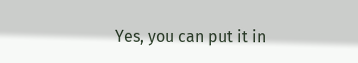Yes, you can put it in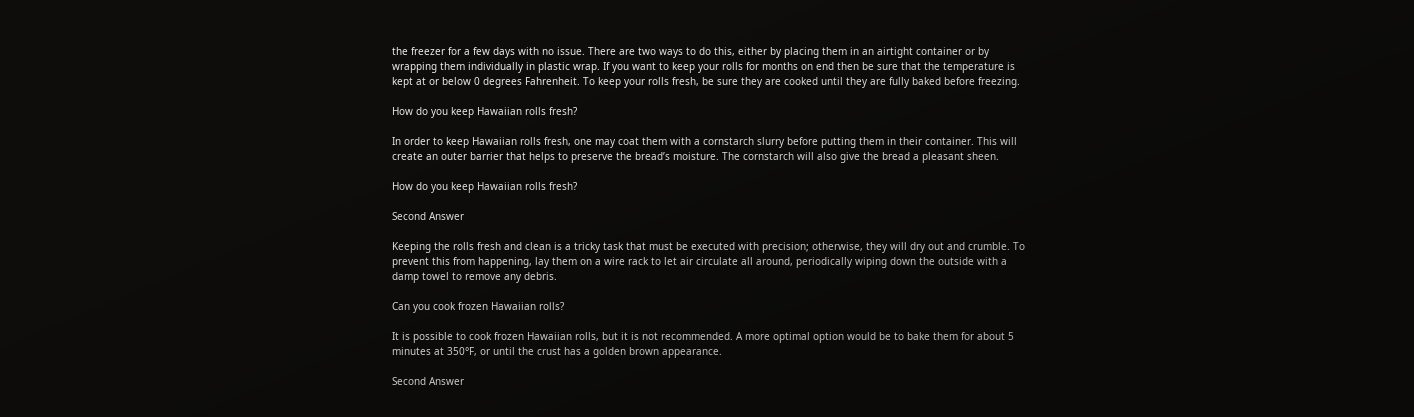the freezer for a few days with no issue. There are two ways to do this, either by placing them in an airtight container or by wrapping them individually in plastic wrap. If you want to keep your rolls for months on end then be sure that the temperature is kept at or below 0 degrees Fahrenheit. To keep your rolls fresh, be sure they are cooked until they are fully baked before freezing.

How do you keep Hawaiian rolls fresh?

In order to keep Hawaiian rolls fresh, one may coat them with a cornstarch slurry before putting them in their container. This will create an outer barrier that helps to preserve the bread’s moisture. The cornstarch will also give the bread a pleasant sheen.

How do you keep Hawaiian rolls fresh?

Second Answer

Keeping the rolls fresh and clean is a tricky task that must be executed with precision; otherwise, they will dry out and crumble. To prevent this from happening, lay them on a wire rack to let air circulate all around, periodically wiping down the outside with a damp towel to remove any debris.

Can you cook frozen Hawaiian rolls?

It is possible to cook frozen Hawaiian rolls, but it is not recommended. A more optimal option would be to bake them for about 5 minutes at 350°F, or until the crust has a golden brown appearance.

Second Answer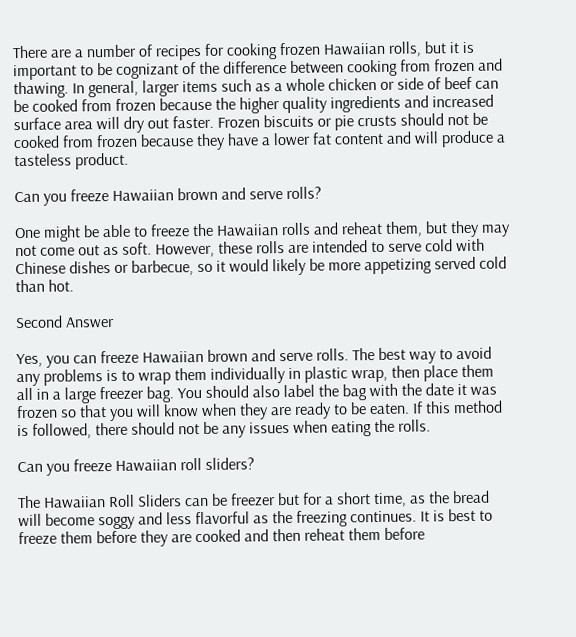There are a number of recipes for cooking frozen Hawaiian rolls, but it is important to be cognizant of the difference between cooking from frozen and thawing. In general, larger items such as a whole chicken or side of beef can be cooked from frozen because the higher quality ingredients and increased surface area will dry out faster. Frozen biscuits or pie crusts should not be cooked from frozen because they have a lower fat content and will produce a tasteless product.

Can you freeze Hawaiian brown and serve rolls?

One might be able to freeze the Hawaiian rolls and reheat them, but they may not come out as soft. However, these rolls are intended to serve cold with Chinese dishes or barbecue, so it would likely be more appetizing served cold than hot.

Second Answer

Yes, you can freeze Hawaiian brown and serve rolls. The best way to avoid any problems is to wrap them individually in plastic wrap, then place them all in a large freezer bag. You should also label the bag with the date it was frozen so that you will know when they are ready to be eaten. If this method is followed, there should not be any issues when eating the rolls.

Can you freeze Hawaiian roll sliders?

The Hawaiian Roll Sliders can be freezer but for a short time, as the bread will become soggy and less flavorful as the freezing continues. It is best to freeze them before they are cooked and then reheat them before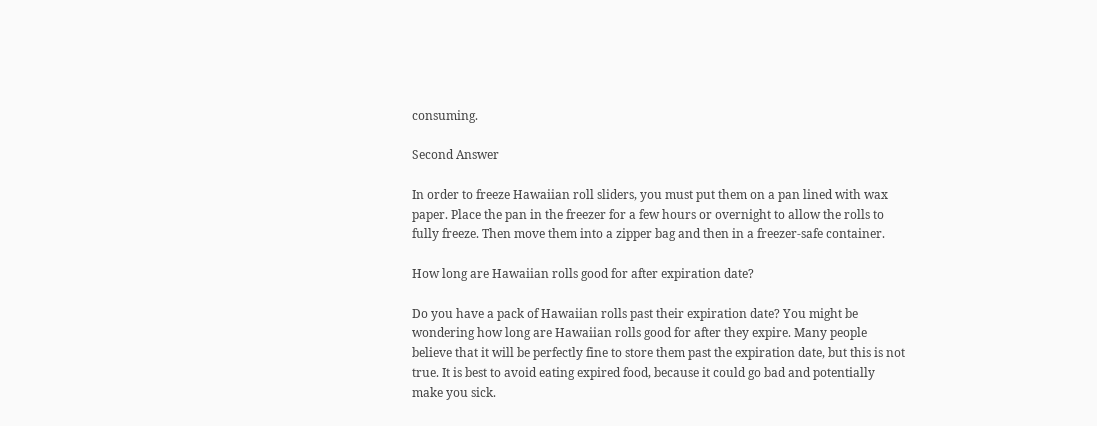consuming.

Second Answer

In order to freeze Hawaiian roll sliders, you must put them on a pan lined with wax paper. Place the pan in the freezer for a few hours or overnight to allow the rolls to fully freeze. Then move them into a zipper bag and then in a freezer-safe container.

How long are Hawaiian rolls good for after expiration date?

Do you have a pack of Hawaiian rolls past their expiration date? You might be wondering how long are Hawaiian rolls good for after they expire. Many people believe that it will be perfectly fine to store them past the expiration date, but this is not true. It is best to avoid eating expired food, because it could go bad and potentially make you sick.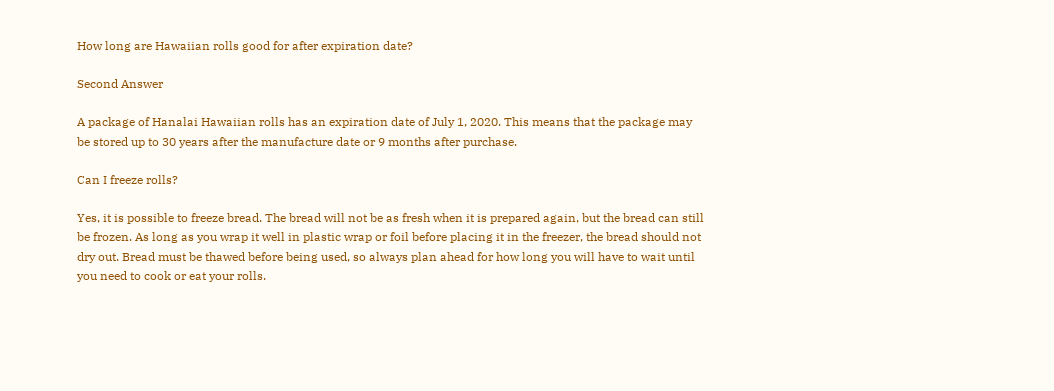How long are Hawaiian rolls good for after expiration date?

Second Answer

A package of Hanalai Hawaiian rolls has an expiration date of July 1, 2020. This means that the package may be stored up to 30 years after the manufacture date or 9 months after purchase.

Can I freeze rolls?

Yes, it is possible to freeze bread. The bread will not be as fresh when it is prepared again, but the bread can still be frozen. As long as you wrap it well in plastic wrap or foil before placing it in the freezer, the bread should not dry out. Bread must be thawed before being used, so always plan ahead for how long you will have to wait until you need to cook or eat your rolls.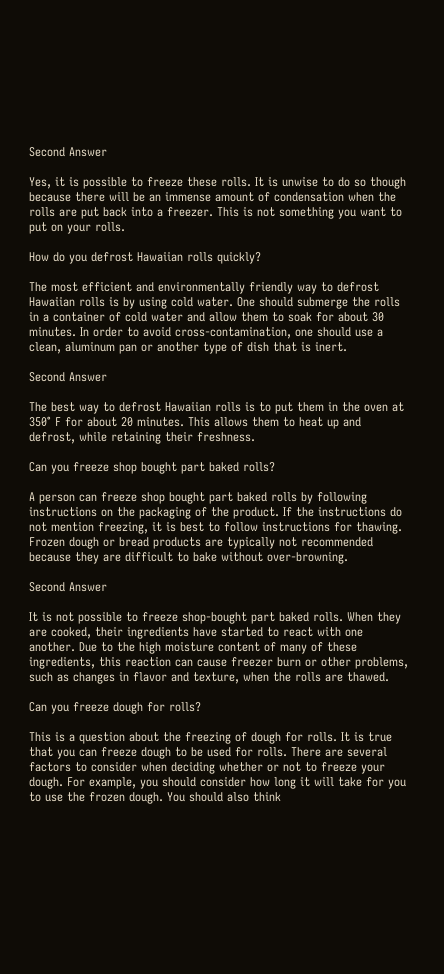Second Answer

Yes, it is possible to freeze these rolls. It is unwise to do so though because there will be an immense amount of condensation when the rolls are put back into a freezer. This is not something you want to put on your rolls.

How do you defrost Hawaiian rolls quickly?

The most efficient and environmentally friendly way to defrost Hawaiian rolls is by using cold water. One should submerge the rolls in a container of cold water and allow them to soak for about 30 minutes. In order to avoid cross-contamination, one should use a clean, aluminum pan or another type of dish that is inert.

Second Answer

The best way to defrost Hawaiian rolls is to put them in the oven at 350° F for about 20 minutes. This allows them to heat up and defrost, while retaining their freshness.

Can you freeze shop bought part baked rolls?

A person can freeze shop bought part baked rolls by following instructions on the packaging of the product. If the instructions do not mention freezing, it is best to follow instructions for thawing. Frozen dough or bread products are typically not recommended because they are difficult to bake without over-browning.

Second Answer

It is not possible to freeze shop-bought part baked rolls. When they are cooked, their ingredients have started to react with one another. Due to the high moisture content of many of these ingredients, this reaction can cause freezer burn or other problems, such as changes in flavor and texture, when the rolls are thawed.

Can you freeze dough for rolls?

This is a question about the freezing of dough for rolls. It is true that you can freeze dough to be used for rolls. There are several factors to consider when deciding whether or not to freeze your dough. For example, you should consider how long it will take for you to use the frozen dough. You should also think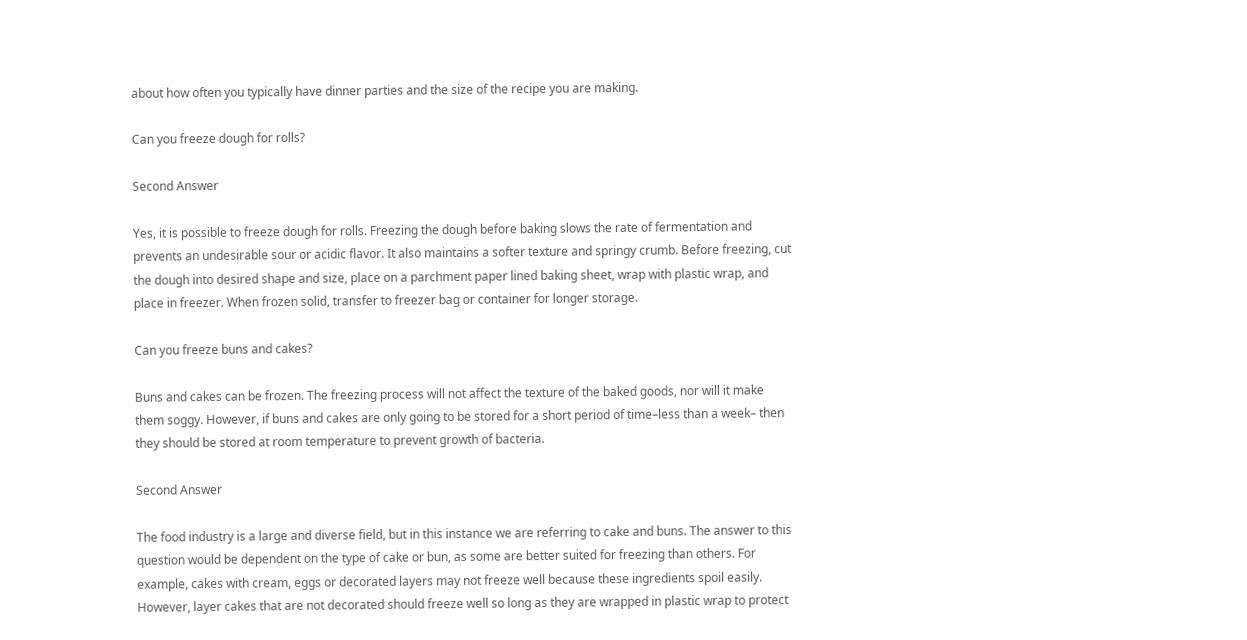about how often you typically have dinner parties and the size of the recipe you are making.

Can you freeze dough for rolls?

Second Answer

Yes, it is possible to freeze dough for rolls. Freezing the dough before baking slows the rate of fermentation and prevents an undesirable sour or acidic flavor. It also maintains a softer texture and springy crumb. Before freezing, cut the dough into desired shape and size, place on a parchment paper lined baking sheet, wrap with plastic wrap, and place in freezer. When frozen solid, transfer to freezer bag or container for longer storage.

Can you freeze buns and cakes?

Buns and cakes can be frozen. The freezing process will not affect the texture of the baked goods, nor will it make them soggy. However, if buns and cakes are only going to be stored for a short period of time–less than a week– then they should be stored at room temperature to prevent growth of bacteria.

Second Answer

The food industry is a large and diverse field, but in this instance we are referring to cake and buns. The answer to this question would be dependent on the type of cake or bun, as some are better suited for freezing than others. For example, cakes with cream, eggs or decorated layers may not freeze well because these ingredients spoil easily. However, layer cakes that are not decorated should freeze well so long as they are wrapped in plastic wrap to protect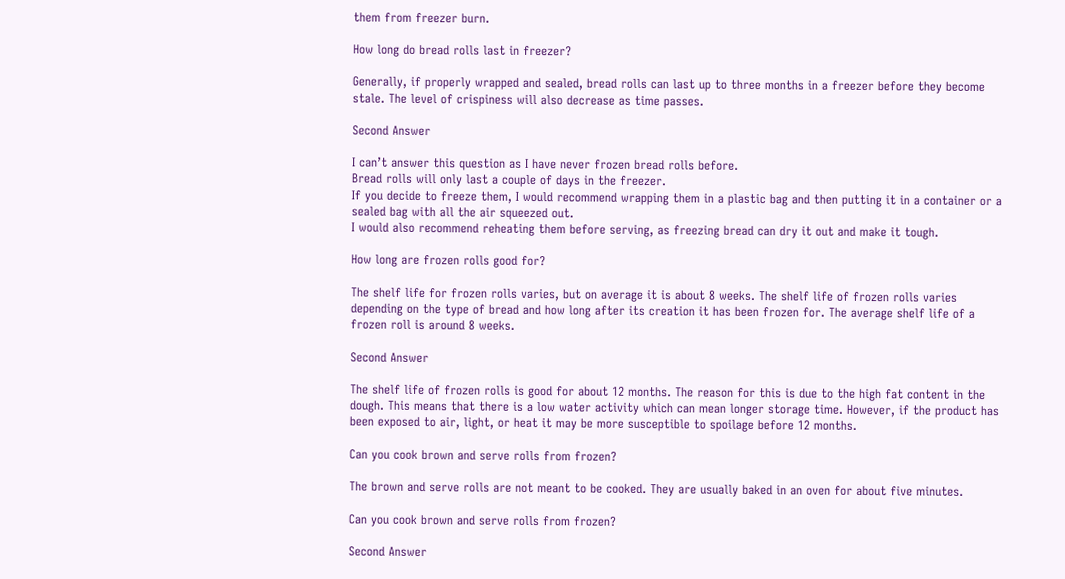them from freezer burn.

How long do bread rolls last in freezer?

Generally, if properly wrapped and sealed, bread rolls can last up to three months in a freezer before they become stale. The level of crispiness will also decrease as time passes.

Second Answer

I can’t answer this question as I have never frozen bread rolls before.
Bread rolls will only last a couple of days in the freezer.
If you decide to freeze them, I would recommend wrapping them in a plastic bag and then putting it in a container or a sealed bag with all the air squeezed out.
I would also recommend reheating them before serving, as freezing bread can dry it out and make it tough.

How long are frozen rolls good for?

The shelf life for frozen rolls varies, but on average it is about 8 weeks. The shelf life of frozen rolls varies depending on the type of bread and how long after its creation it has been frozen for. The average shelf life of a frozen roll is around 8 weeks.

Second Answer

The shelf life of frozen rolls is good for about 12 months. The reason for this is due to the high fat content in the dough. This means that there is a low water activity which can mean longer storage time. However, if the product has been exposed to air, light, or heat it may be more susceptible to spoilage before 12 months.

Can you cook brown and serve rolls from frozen?

The brown and serve rolls are not meant to be cooked. They are usually baked in an oven for about five minutes.

Can you cook brown and serve rolls from frozen?

Second Answer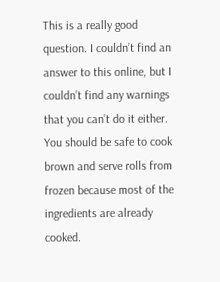This is a really good question. I couldn’t find an answer to this online, but I couldn’t find any warnings that you can’t do it either. You should be safe to cook brown and serve rolls from frozen because most of the ingredients are already cooked.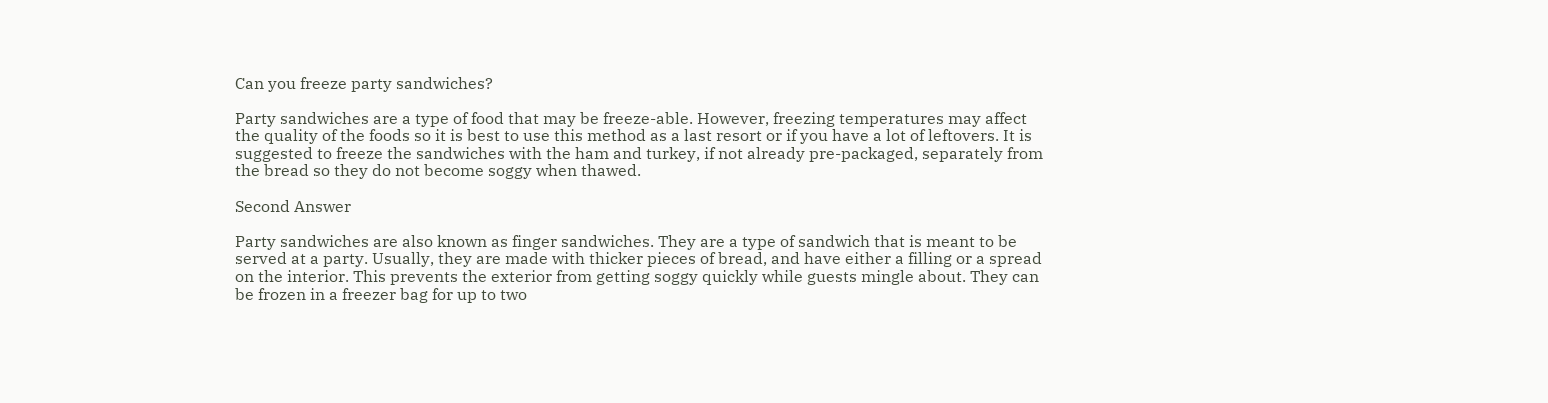Can you freeze party sandwiches?

Party sandwiches are a type of food that may be freeze-able. However, freezing temperatures may affect the quality of the foods so it is best to use this method as a last resort or if you have a lot of leftovers. It is suggested to freeze the sandwiches with the ham and turkey, if not already pre-packaged, separately from the bread so they do not become soggy when thawed.

Second Answer

Party sandwiches are also known as finger sandwiches. They are a type of sandwich that is meant to be served at a party. Usually, they are made with thicker pieces of bread, and have either a filling or a spread on the interior. This prevents the exterior from getting soggy quickly while guests mingle about. They can be frozen in a freezer bag for up to two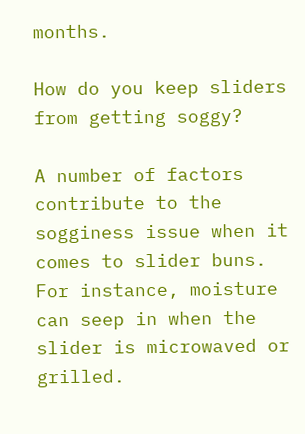months.

How do you keep sliders from getting soggy?

A number of factors contribute to the sogginess issue when it comes to slider buns. For instance, moisture can seep in when the slider is microwaved or grilled.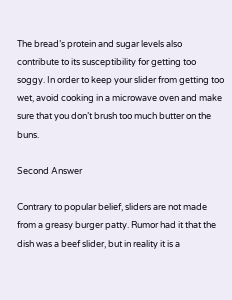The bread’s protein and sugar levels also contribute to its susceptibility for getting too soggy. In order to keep your slider from getting too wet, avoid cooking in a microwave oven and make sure that you don’t brush too much butter on the buns.

Second Answer

Contrary to popular belief, sliders are not made from a greasy burger patty. Rumor had it that the dish was a beef slider, but in reality it is a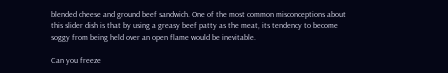blended cheese and ground beef sandwich. One of the most common misconceptions about this slider dish is that by using a greasy beef patty as the meat, its tendency to become soggy from being held over an open flame would be inevitable.

Can you freeze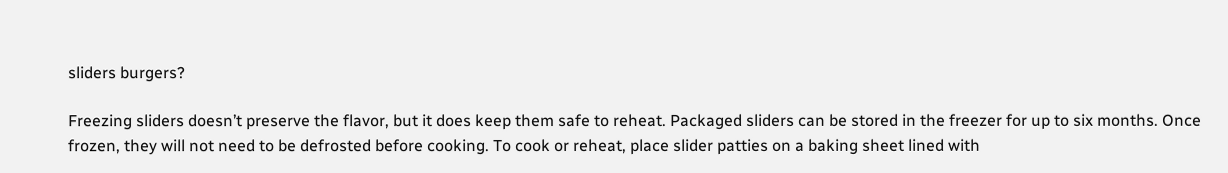sliders burgers?

Freezing sliders doesn’t preserve the flavor, but it does keep them safe to reheat. Packaged sliders can be stored in the freezer for up to six months. Once frozen, they will not need to be defrosted before cooking. To cook or reheat, place slider patties on a baking sheet lined with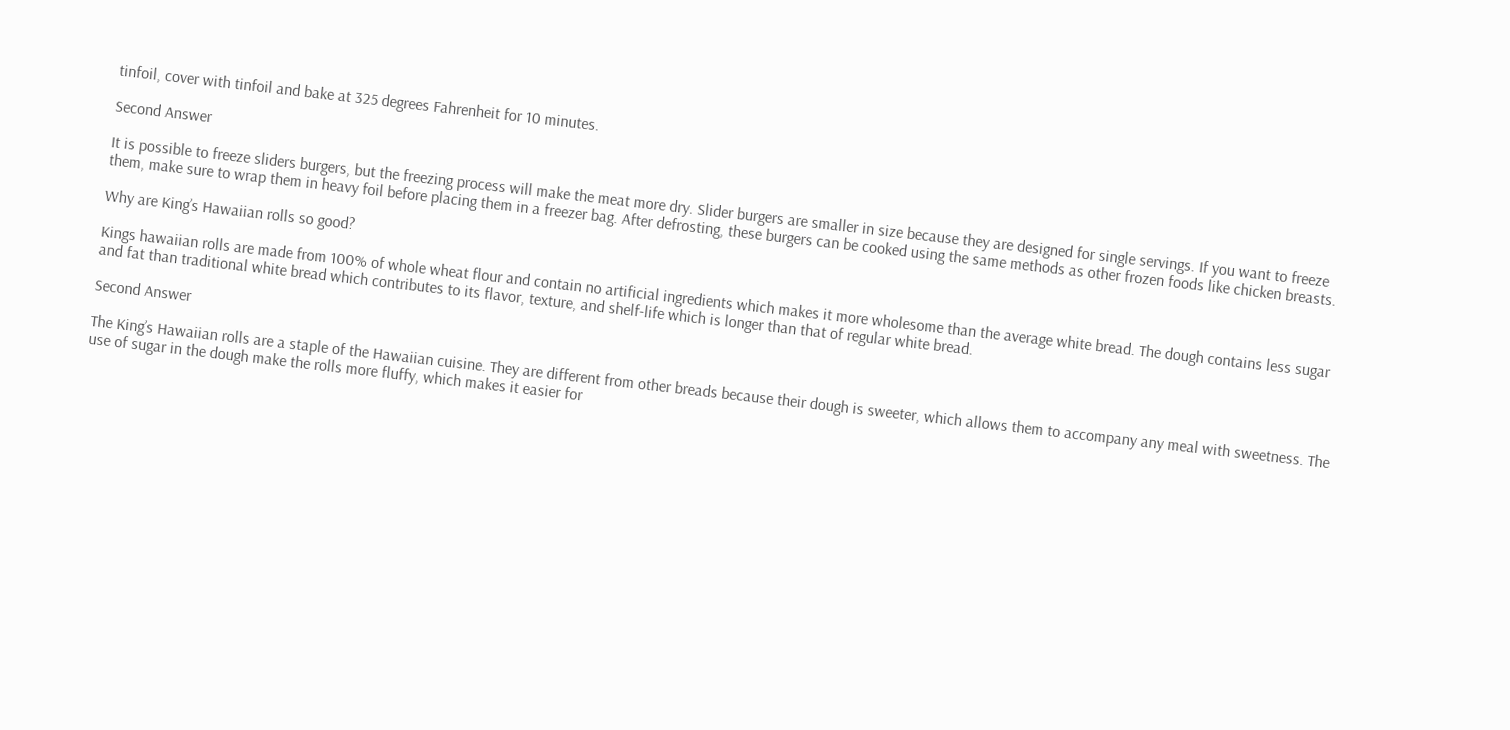tinfoil, cover with tinfoil and bake at 325 degrees Fahrenheit for 10 minutes.

Second Answer

It is possible to freeze sliders burgers, but the freezing process will make the meat more dry. Slider burgers are smaller in size because they are designed for single servings. If you want to freeze them, make sure to wrap them in heavy foil before placing them in a freezer bag. After defrosting, these burgers can be cooked using the same methods as other frozen foods like chicken breasts.

Why are King’s Hawaiian rolls so good?

Kings hawaiian rolls are made from 100% of whole wheat flour and contain no artificial ingredients which makes it more wholesome than the average white bread. The dough contains less sugar and fat than traditional white bread which contributes to its flavor, texture, and shelf-life which is longer than that of regular white bread.

Second Answer

The King’s Hawaiian rolls are a staple of the Hawaiian cuisine. They are different from other breads because their dough is sweeter, which allows them to accompany any meal with sweetness. The use of sugar in the dough make the rolls more fluffy, which makes it easier for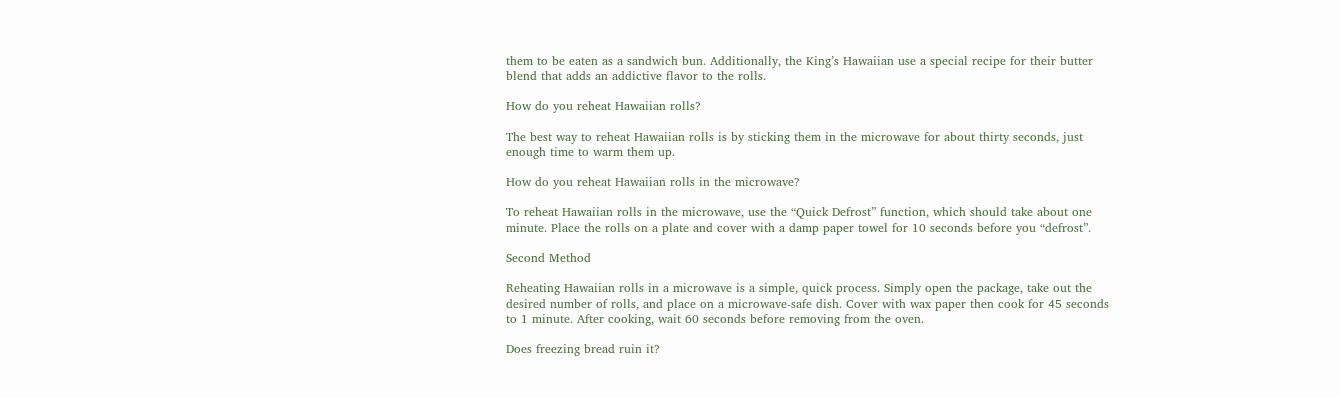them to be eaten as a sandwich bun. Additionally, the King’s Hawaiian use a special recipe for their butter blend that adds an addictive flavor to the rolls.

How do you reheat Hawaiian rolls?

The best way to reheat Hawaiian rolls is by sticking them in the microwave for about thirty seconds, just enough time to warm them up.

How do you reheat Hawaiian rolls in the microwave?

To reheat Hawaiian rolls in the microwave, use the “Quick Defrost” function, which should take about one minute. Place the rolls on a plate and cover with a damp paper towel for 10 seconds before you “defrost”.

Second Method

Reheating Hawaiian rolls in a microwave is a simple, quick process. Simply open the package, take out the desired number of rolls, and place on a microwave-safe dish. Cover with wax paper then cook for 45 seconds to 1 minute. After cooking, wait 60 seconds before removing from the oven.

Does freezing bread ruin it?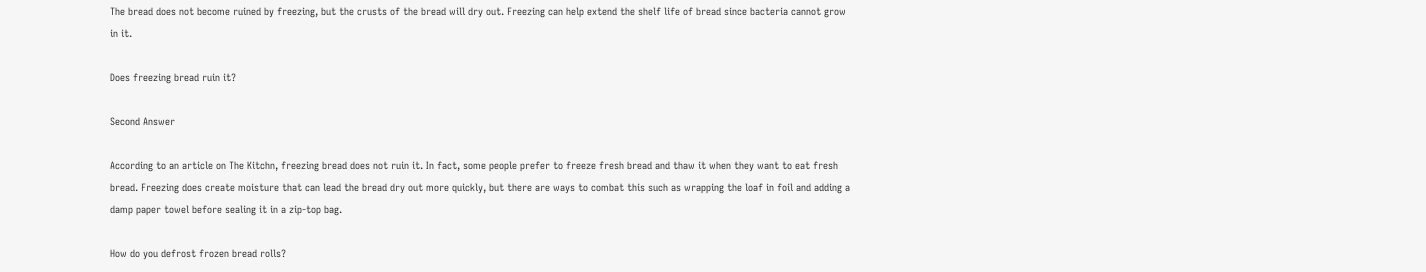The bread does not become ruined by freezing, but the crusts of the bread will dry out. Freezing can help extend the shelf life of bread since bacteria cannot grow in it.

Does freezing bread ruin it?

Second Answer

According to an article on The Kitchn, freezing bread does not ruin it. In fact, some people prefer to freeze fresh bread and thaw it when they want to eat fresh bread. Freezing does create moisture that can lead the bread dry out more quickly, but there are ways to combat this such as wrapping the loaf in foil and adding a damp paper towel before sealing it in a zip-top bag.

How do you defrost frozen bread rolls?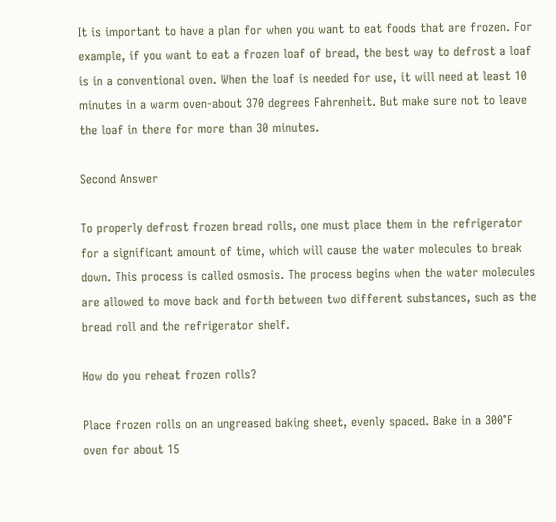It is important to have a plan for when you want to eat foods that are frozen. For example, if you want to eat a frozen loaf of bread, the best way to defrost a loaf is in a conventional oven. When the loaf is needed for use, it will need at least 10 minutes in a warm oven-about 370 degrees Fahrenheit. But make sure not to leave the loaf in there for more than 30 minutes.

Second Answer

To properly defrost frozen bread rolls, one must place them in the refrigerator for a significant amount of time, which will cause the water molecules to break down. This process is called osmosis. The process begins when the water molecules are allowed to move back and forth between two different substances, such as the bread roll and the refrigerator shelf.

How do you reheat frozen rolls?

Place frozen rolls on an ungreased baking sheet, evenly spaced. Bake in a 300°F oven for about 15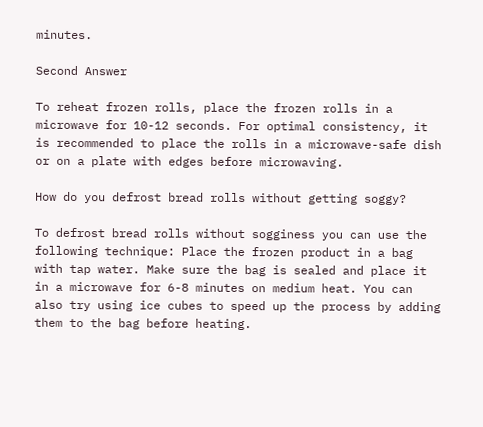minutes.

Second Answer

To reheat frozen rolls, place the frozen rolls in a microwave for 10-12 seconds. For optimal consistency, it is recommended to place the rolls in a microwave-safe dish or on a plate with edges before microwaving.

How do you defrost bread rolls without getting soggy?

To defrost bread rolls without sogginess you can use the following technique: Place the frozen product in a bag with tap water. Make sure the bag is sealed and place it in a microwave for 6-8 minutes on medium heat. You can also try using ice cubes to speed up the process by adding them to the bag before heating.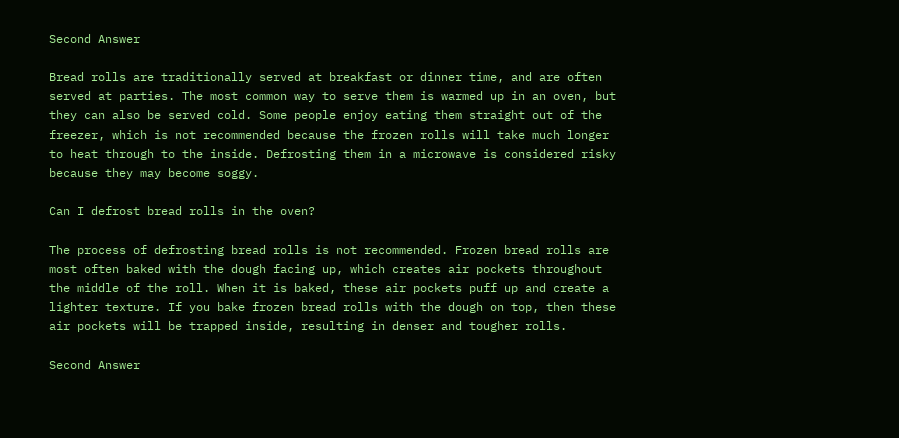Second Answer

Bread rolls are traditionally served at breakfast or dinner time, and are often served at parties. The most common way to serve them is warmed up in an oven, but they can also be served cold. Some people enjoy eating them straight out of the freezer, which is not recommended because the frozen rolls will take much longer to heat through to the inside. Defrosting them in a microwave is considered risky because they may become soggy.

Can I defrost bread rolls in the oven?

The process of defrosting bread rolls is not recommended. Frozen bread rolls are most often baked with the dough facing up, which creates air pockets throughout the middle of the roll. When it is baked, these air pockets puff up and create a lighter texture. If you bake frozen bread rolls with the dough on top, then these air pockets will be trapped inside, resulting in denser and tougher rolls.

Second Answer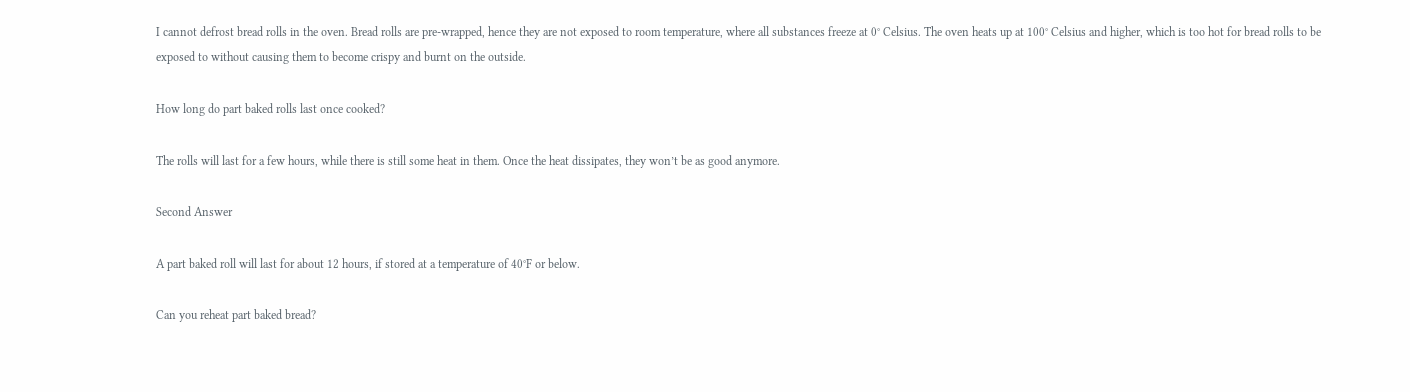I cannot defrost bread rolls in the oven. Bread rolls are pre-wrapped, hence they are not exposed to room temperature, where all substances freeze at 0° Celsius. The oven heats up at 100° Celsius and higher, which is too hot for bread rolls to be exposed to without causing them to become crispy and burnt on the outside.

How long do part baked rolls last once cooked?

The rolls will last for a few hours, while there is still some heat in them. Once the heat dissipates, they won’t be as good anymore.

Second Answer

A part baked roll will last for about 12 hours, if stored at a temperature of 40°F or below.

Can you reheat part baked bread?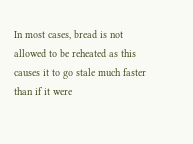In most cases, bread is not allowed to be reheated as this causes it to go stale much faster than if it were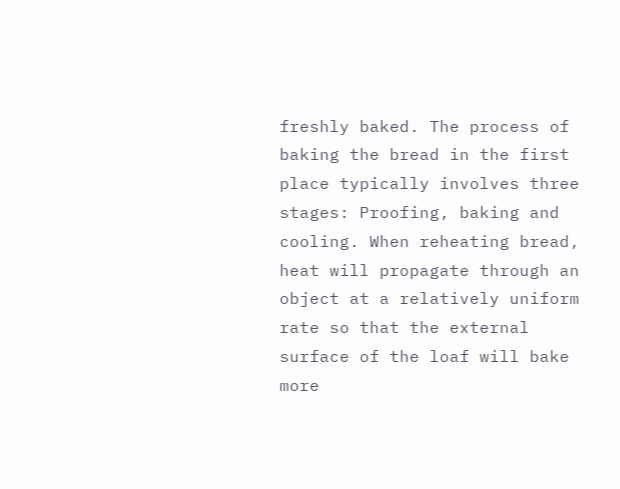freshly baked. The process of baking the bread in the first place typically involves three stages: Proofing, baking and cooling. When reheating bread, heat will propagate through an object at a relatively uniform rate so that the external surface of the loaf will bake more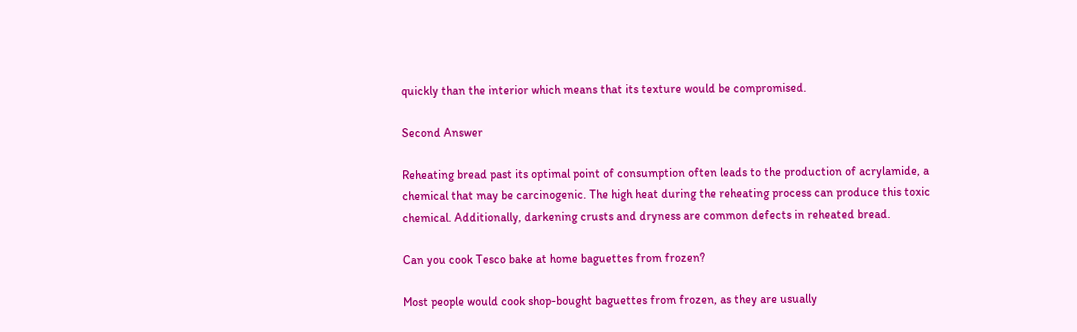quickly than the interior which means that its texture would be compromised.

Second Answer

Reheating bread past its optimal point of consumption often leads to the production of acrylamide, a chemical that may be carcinogenic. The high heat during the reheating process can produce this toxic chemical. Additionally, darkening crusts and dryness are common defects in reheated bread.

Can you cook Tesco bake at home baguettes from frozen?

Most people would cook shop-bought baguettes from frozen, as they are usually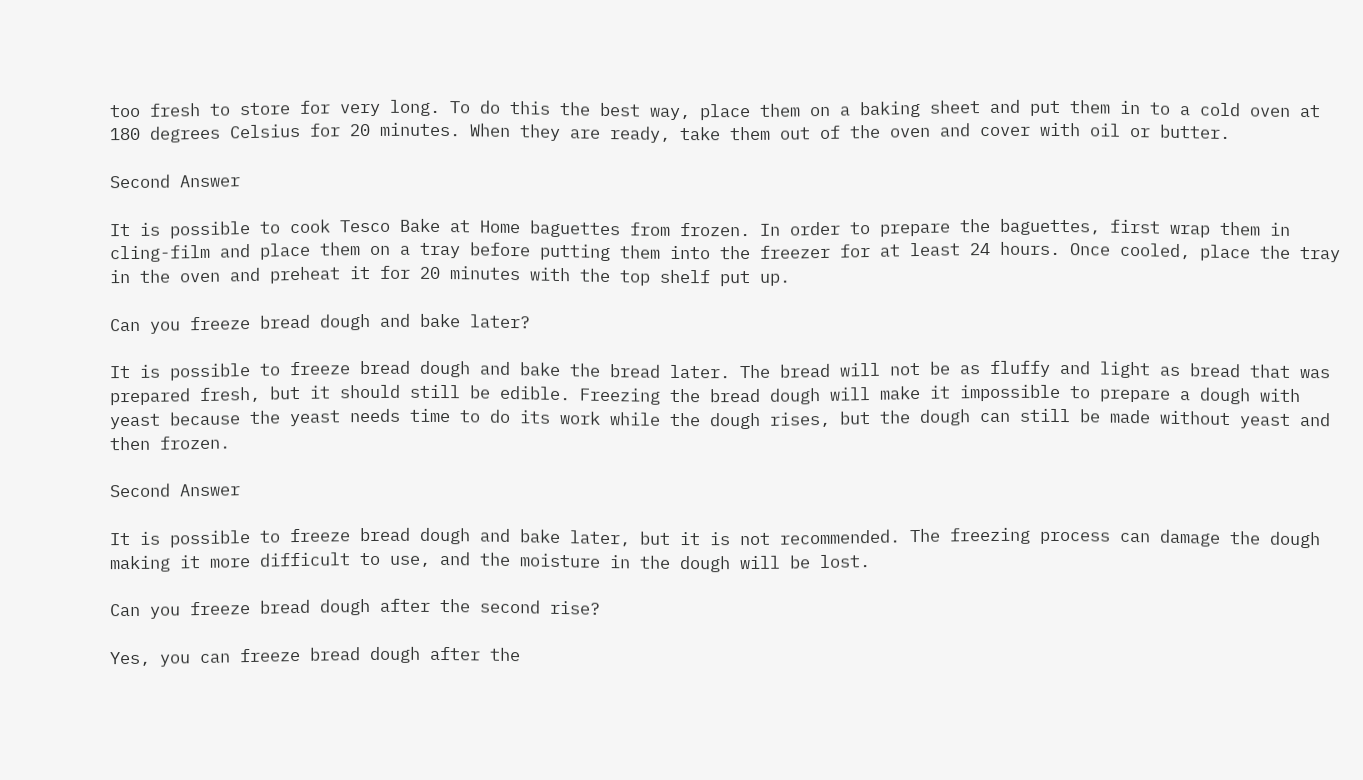too fresh to store for very long. To do this the best way, place them on a baking sheet and put them in to a cold oven at 180 degrees Celsius for 20 minutes. When they are ready, take them out of the oven and cover with oil or butter.

Second Answer

It is possible to cook Tesco Bake at Home baguettes from frozen. In order to prepare the baguettes, first wrap them in cling-film and place them on a tray before putting them into the freezer for at least 24 hours. Once cooled, place the tray in the oven and preheat it for 20 minutes with the top shelf put up.

Can you freeze bread dough and bake later?

It is possible to freeze bread dough and bake the bread later. The bread will not be as fluffy and light as bread that was prepared fresh, but it should still be edible. Freezing the bread dough will make it impossible to prepare a dough with yeast because the yeast needs time to do its work while the dough rises, but the dough can still be made without yeast and then frozen.

Second Answer

It is possible to freeze bread dough and bake later, but it is not recommended. The freezing process can damage the dough making it more difficult to use, and the moisture in the dough will be lost.

Can you freeze bread dough after the second rise?

Yes, you can freeze bread dough after the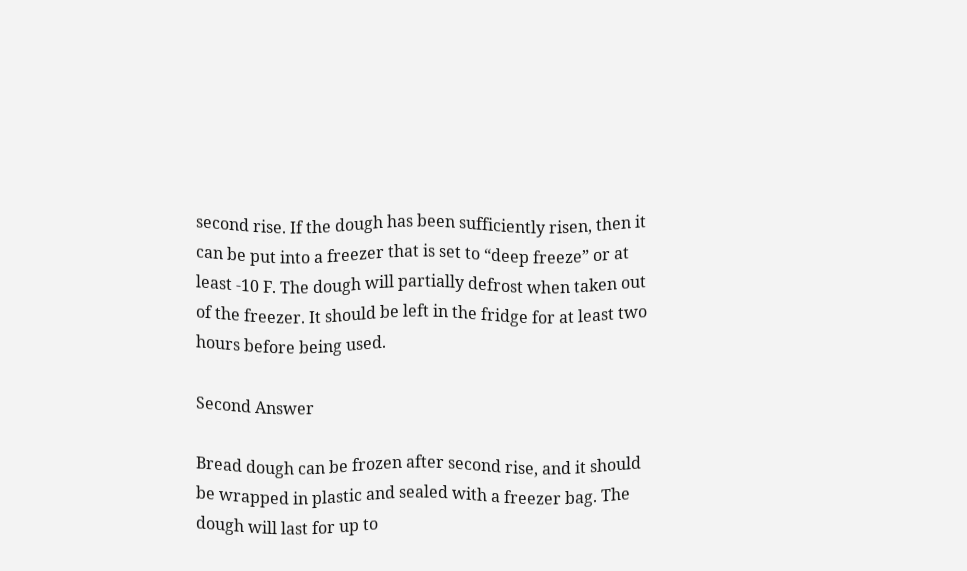second rise. If the dough has been sufficiently risen, then it can be put into a freezer that is set to “deep freeze” or at least -10 F. The dough will partially defrost when taken out of the freezer. It should be left in the fridge for at least two hours before being used.

Second Answer

Bread dough can be frozen after second rise, and it should be wrapped in plastic and sealed with a freezer bag. The dough will last for up to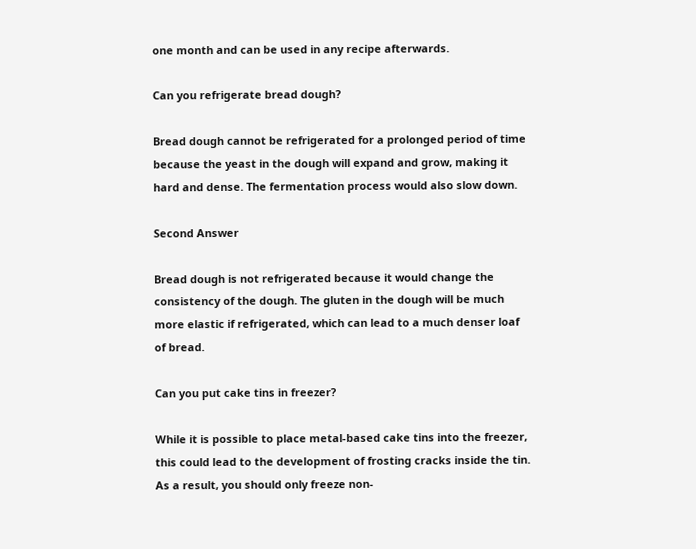one month and can be used in any recipe afterwards.

Can you refrigerate bread dough?

Bread dough cannot be refrigerated for a prolonged period of time because the yeast in the dough will expand and grow, making it hard and dense. The fermentation process would also slow down.

Second Answer

Bread dough is not refrigerated because it would change the consistency of the dough. The gluten in the dough will be much more elastic if refrigerated, which can lead to a much denser loaf of bread.

Can you put cake tins in freezer?

While it is possible to place metal-based cake tins into the freezer, this could lead to the development of frosting cracks inside the tin. As a result, you should only freeze non-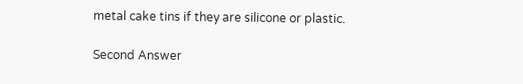metal cake tins if they are silicone or plastic.

Second Answer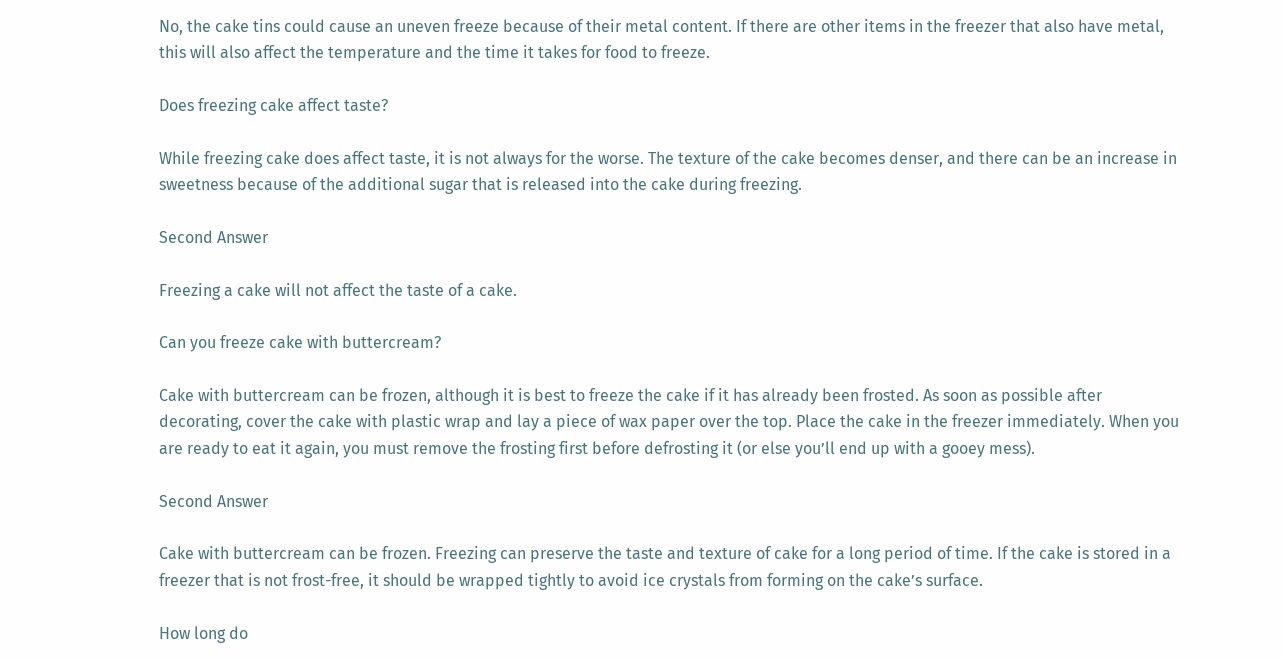No, the cake tins could cause an uneven freeze because of their metal content. If there are other items in the freezer that also have metal, this will also affect the temperature and the time it takes for food to freeze.

Does freezing cake affect taste?

While freezing cake does affect taste, it is not always for the worse. The texture of the cake becomes denser, and there can be an increase in sweetness because of the additional sugar that is released into the cake during freezing.

Second Answer

Freezing a cake will not affect the taste of a cake.

Can you freeze cake with buttercream?

Cake with buttercream can be frozen, although it is best to freeze the cake if it has already been frosted. As soon as possible after decorating, cover the cake with plastic wrap and lay a piece of wax paper over the top. Place the cake in the freezer immediately. When you are ready to eat it again, you must remove the frosting first before defrosting it (or else you’ll end up with a gooey mess).

Second Answer

Cake with buttercream can be frozen. Freezing can preserve the taste and texture of cake for a long period of time. If the cake is stored in a freezer that is not frost-free, it should be wrapped tightly to avoid ice crystals from forming on the cake’s surface.

How long do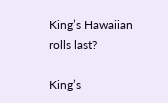King’s Hawaiian rolls last?

King’s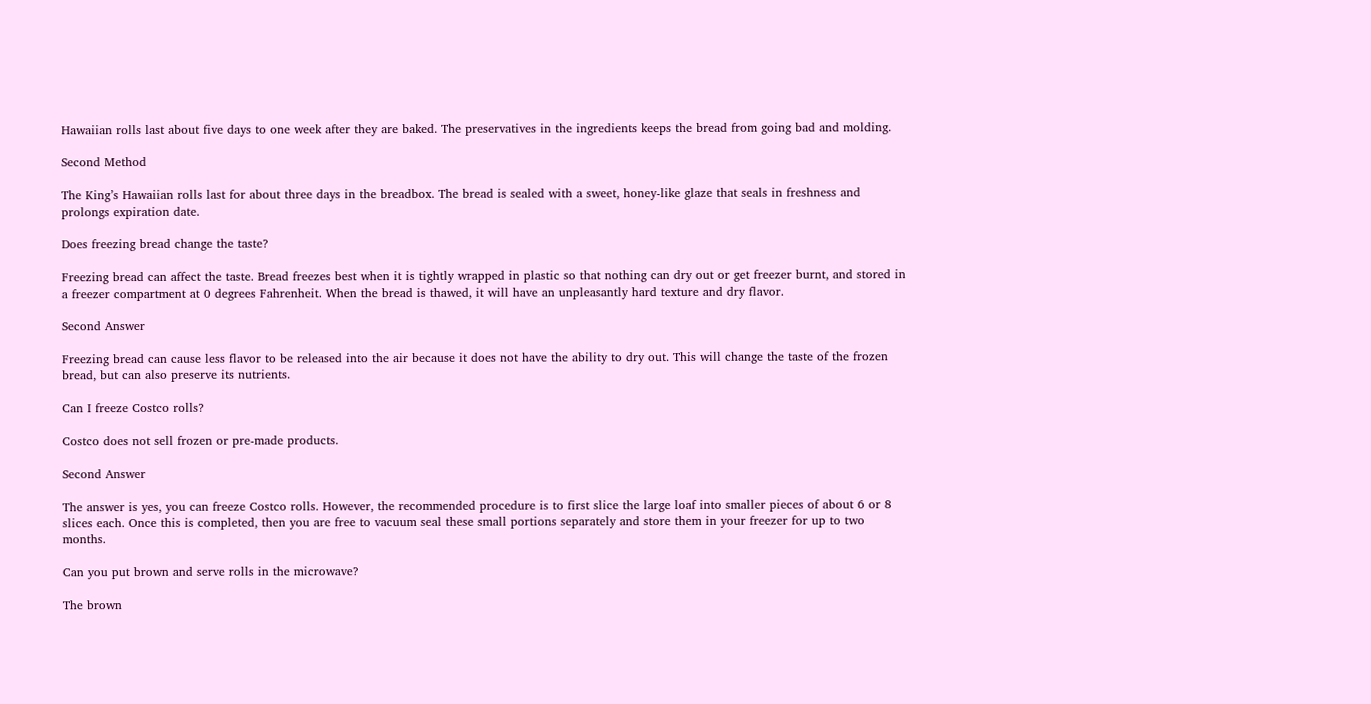Hawaiian rolls last about five days to one week after they are baked. The preservatives in the ingredients keeps the bread from going bad and molding.

Second Method

The King’s Hawaiian rolls last for about three days in the breadbox. The bread is sealed with a sweet, honey-like glaze that seals in freshness and prolongs expiration date.

Does freezing bread change the taste?

Freezing bread can affect the taste. Bread freezes best when it is tightly wrapped in plastic so that nothing can dry out or get freezer burnt, and stored in a freezer compartment at 0 degrees Fahrenheit. When the bread is thawed, it will have an unpleasantly hard texture and dry flavor.

Second Answer

Freezing bread can cause less flavor to be released into the air because it does not have the ability to dry out. This will change the taste of the frozen bread, but can also preserve its nutrients.

Can I freeze Costco rolls?

Costco does not sell frozen or pre-made products.

Second Answer

The answer is yes, you can freeze Costco rolls. However, the recommended procedure is to first slice the large loaf into smaller pieces of about 6 or 8 slices each. Once this is completed, then you are free to vacuum seal these small portions separately and store them in your freezer for up to two months.

Can you put brown and serve rolls in the microwave?

The brown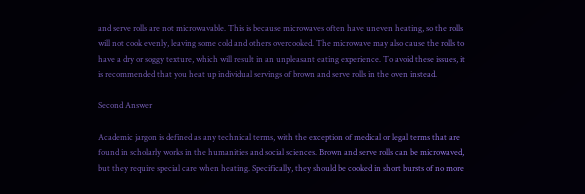and serve rolls are not microwavable. This is because microwaves often have uneven heating, so the rolls will not cook evenly, leaving some cold and others overcooked. The microwave may also cause the rolls to have a dry or soggy texture, which will result in an unpleasant eating experience. To avoid these issues, it is recommended that you heat up individual servings of brown and serve rolls in the oven instead.

Second Answer

Academic jargon is defined as any technical terms, with the exception of medical or legal terms that are found in scholarly works in the humanities and social sciences. Brown and serve rolls can be microwaved, but they require special care when heating. Specifically, they should be cooked in short bursts of no more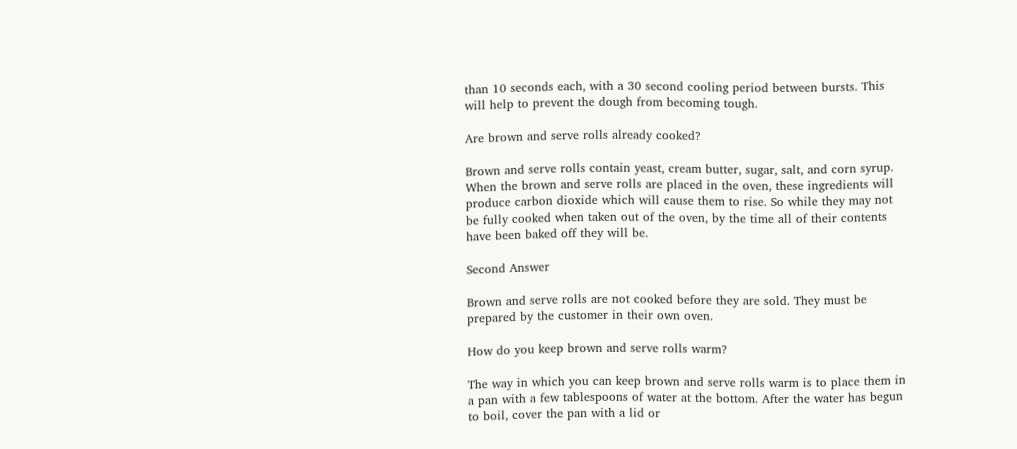than 10 seconds each, with a 30 second cooling period between bursts. This will help to prevent the dough from becoming tough.

Are brown and serve rolls already cooked?

Brown and serve rolls contain yeast, cream butter, sugar, salt, and corn syrup. When the brown and serve rolls are placed in the oven, these ingredients will produce carbon dioxide which will cause them to rise. So while they may not be fully cooked when taken out of the oven, by the time all of their contents have been baked off they will be.

Second Answer

Brown and serve rolls are not cooked before they are sold. They must be prepared by the customer in their own oven.

How do you keep brown and serve rolls warm?

The way in which you can keep brown and serve rolls warm is to place them in a pan with a few tablespoons of water at the bottom. After the water has begun to boil, cover the pan with a lid or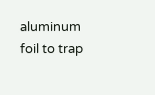aluminum foil to trap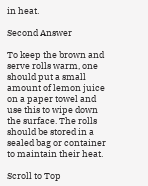in heat.

Second Answer

To keep the brown and serve rolls warm, one should put a small amount of lemon juice on a paper towel and use this to wipe down the surface. The rolls should be stored in a sealed bag or container to maintain their heat.

Scroll to Top